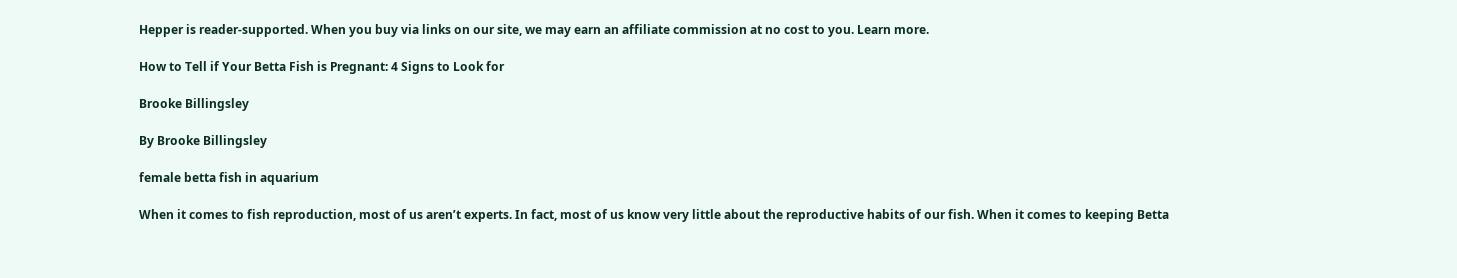Hepper is reader-supported. When you buy via links on our site, we may earn an affiliate commission at no cost to you. Learn more.

How to Tell if Your Betta Fish is Pregnant: 4 Signs to Look for

Brooke Billingsley

By Brooke Billingsley

female betta fish in aquarium

When it comes to fish reproduction, most of us aren’t experts. In fact, most of us know very little about the reproductive habits of our fish. When it comes to keeping Betta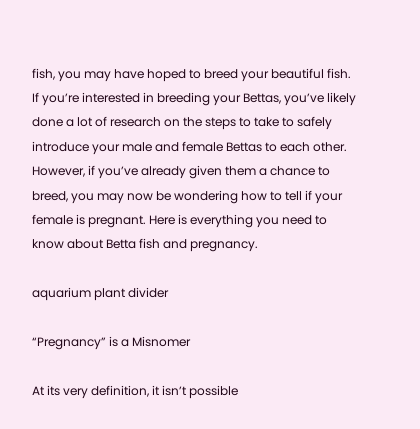fish, you may have hoped to breed your beautiful fish. If you’re interested in breeding your Bettas, you’ve likely done a lot of research on the steps to take to safely introduce your male and female Bettas to each other. However, if you’ve already given them a chance to breed, you may now be wondering how to tell if your female is pregnant. Here is everything you need to know about Betta fish and pregnancy.

aquarium plant divider

“Pregnancy” is a Misnomer

At its very definition, it isn’t possible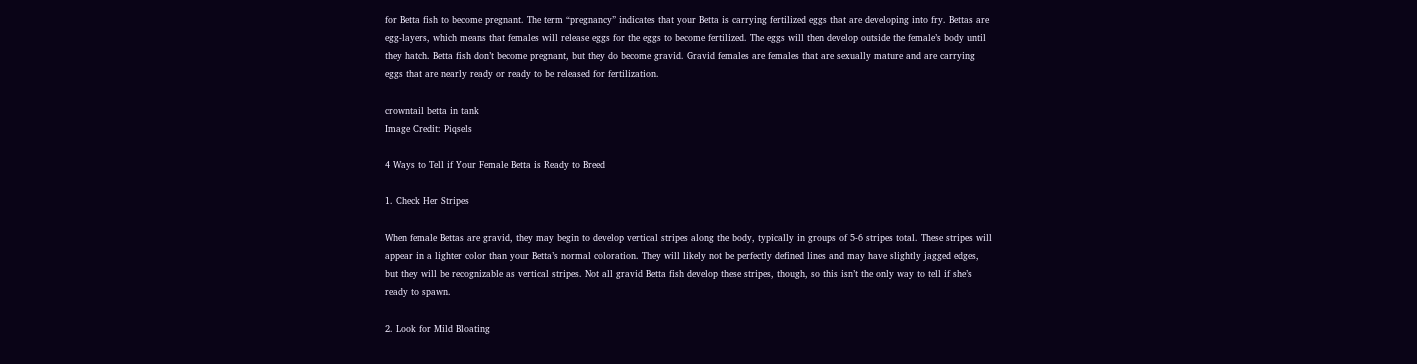for Betta fish to become pregnant. The term “pregnancy” indicates that your Betta is carrying fertilized eggs that are developing into fry. Bettas are egg-layers, which means that females will release eggs for the eggs to become fertilized. The eggs will then develop outside the female’s body until they hatch. Betta fish don’t become pregnant, but they do become gravid. Gravid females are females that are sexually mature and are carrying eggs that are nearly ready or ready to be released for fertilization.

crowntail betta in tank
Image Credit: Piqsels

4 Ways to Tell if Your Female Betta is Ready to Breed

1. Check Her Stripes

When female Bettas are gravid, they may begin to develop vertical stripes along the body, typically in groups of 5-6 stripes total. These stripes will appear in a lighter color than your Betta’s normal coloration. They will likely not be perfectly defined lines and may have slightly jagged edges, but they will be recognizable as vertical stripes. Not all gravid Betta fish develop these stripes, though, so this isn’t the only way to tell if she’s ready to spawn.

2. Look for Mild Bloating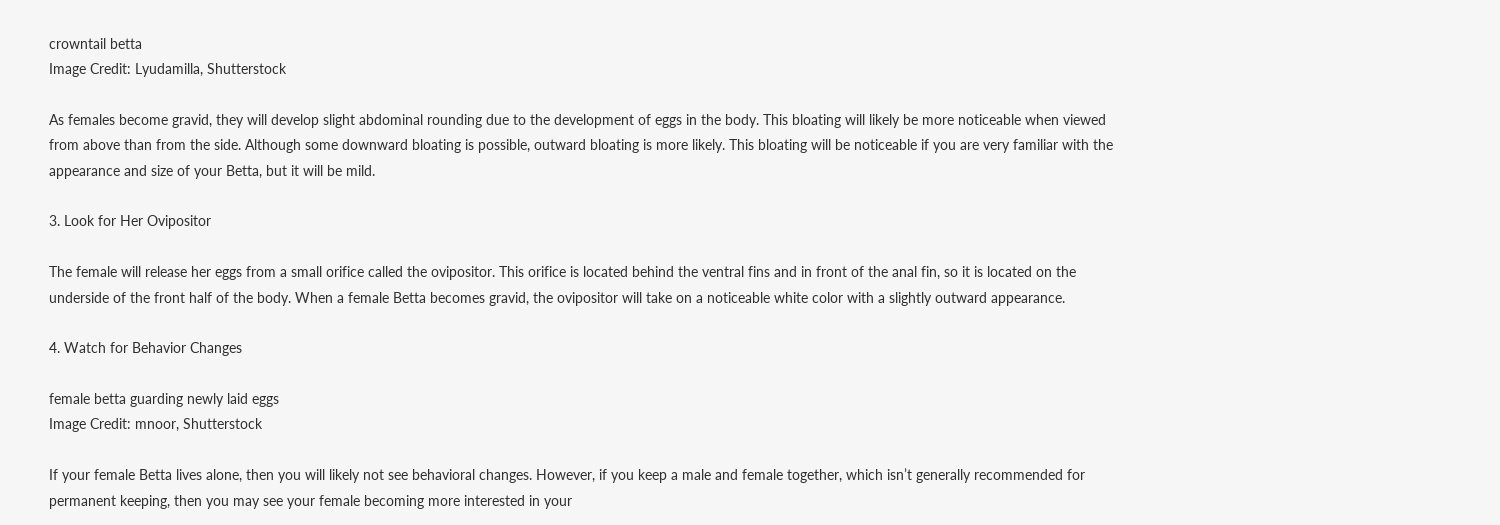crowntail betta
Image Credit: Lyudamilla, Shutterstock

As females become gravid, they will develop slight abdominal rounding due to the development of eggs in the body. This bloating will likely be more noticeable when viewed from above than from the side. Although some downward bloating is possible, outward bloating is more likely. This bloating will be noticeable if you are very familiar with the appearance and size of your Betta, but it will be mild.

3. Look for Her Ovipositor

The female will release her eggs from a small orifice called the ovipositor. This orifice is located behind the ventral fins and in front of the anal fin, so it is located on the underside of the front half of the body. When a female Betta becomes gravid, the ovipositor will take on a noticeable white color with a slightly outward appearance.

4. Watch for Behavior Changes

female betta guarding newly laid eggs
Image Credit: mnoor, Shutterstock

If your female Betta lives alone, then you will likely not see behavioral changes. However, if you keep a male and female together, which isn’t generally recommended for permanent keeping, then you may see your female becoming more interested in your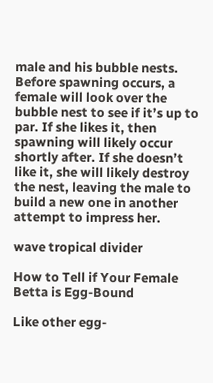male and his bubble nests. Before spawning occurs, a female will look over the bubble nest to see if it’s up to par. If she likes it, then spawning will likely occur shortly after. If she doesn’t like it, she will likely destroy the nest, leaving the male to build a new one in another attempt to impress her.

wave tropical divider

How to Tell if Your Female Betta is Egg-Bound

Like other egg-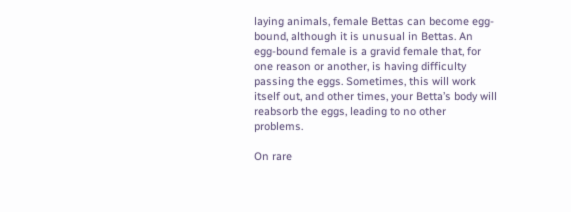laying animals, female Bettas can become egg-bound, although it is unusual in Bettas. An egg-bound female is a gravid female that, for one reason or another, is having difficulty passing the eggs. Sometimes, this will work itself out, and other times, your Betta’s body will reabsorb the eggs, leading to no other problems.

On rare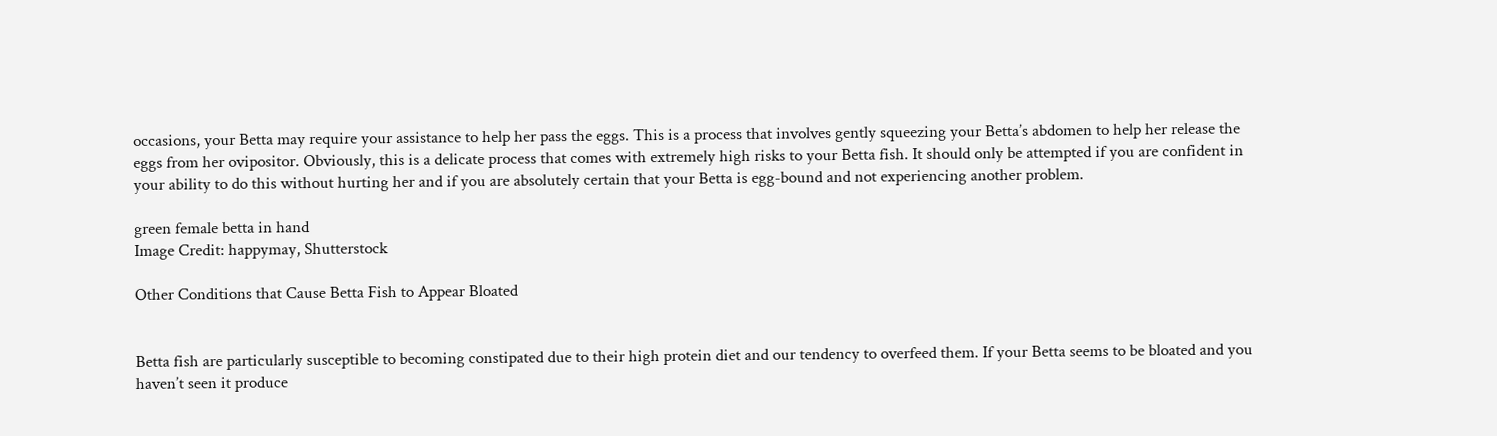occasions, your Betta may require your assistance to help her pass the eggs. This is a process that involves gently squeezing your Betta’s abdomen to help her release the eggs from her ovipositor. Obviously, this is a delicate process that comes with extremely high risks to your Betta fish. It should only be attempted if you are confident in your ability to do this without hurting her and if you are absolutely certain that your Betta is egg-bound and not experiencing another problem.

green female betta in hand
Image Credit: happymay, Shutterstock

Other Conditions that Cause Betta Fish to Appear Bloated


Betta fish are particularly susceptible to becoming constipated due to their high protein diet and our tendency to overfeed them. If your Betta seems to be bloated and you haven’t seen it produce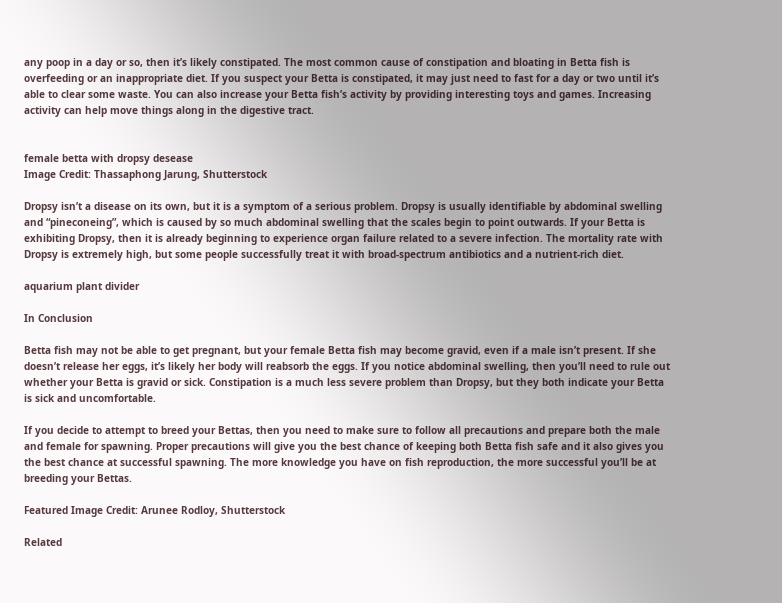any poop in a day or so, then it’s likely constipated. The most common cause of constipation and bloating in Betta fish is overfeeding or an inappropriate diet. If you suspect your Betta is constipated, it may just need to fast for a day or two until it’s able to clear some waste. You can also increase your Betta fish’s activity by providing interesting toys and games. Increasing activity can help move things along in the digestive tract.


female betta with dropsy desease
Image Credit: Thassaphong Jarung, Shutterstock

Dropsy isn’t a disease on its own, but it is a symptom of a serious problem. Dropsy is usually identifiable by abdominal swelling and “pineconeing”, which is caused by so much abdominal swelling that the scales begin to point outwards. If your Betta is exhibiting Dropsy, then it is already beginning to experience organ failure related to a severe infection. The mortality rate with Dropsy is extremely high, but some people successfully treat it with broad-spectrum antibiotics and a nutrient-rich diet.

aquarium plant divider

In Conclusion

Betta fish may not be able to get pregnant, but your female Betta fish may become gravid, even if a male isn’t present. If she doesn’t release her eggs, it’s likely her body will reabsorb the eggs. If you notice abdominal swelling, then you’ll need to rule out whether your Betta is gravid or sick. Constipation is a much less severe problem than Dropsy, but they both indicate your Betta is sick and uncomfortable.

If you decide to attempt to breed your Bettas, then you need to make sure to follow all precautions and prepare both the male and female for spawning. Proper precautions will give you the best chance of keeping both Betta fish safe and it also gives you the best chance at successful spawning. The more knowledge you have on fish reproduction, the more successful you’ll be at breeding your Bettas.

Featured Image Credit: Arunee Rodloy, Shutterstock

Related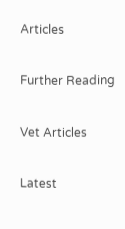Articles

Further Reading

Vet Articles

Latest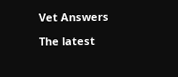Vet Answers

The latest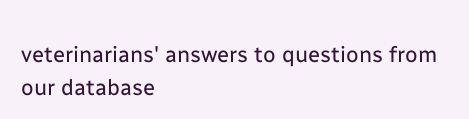veterinarians' answers to questions from our database